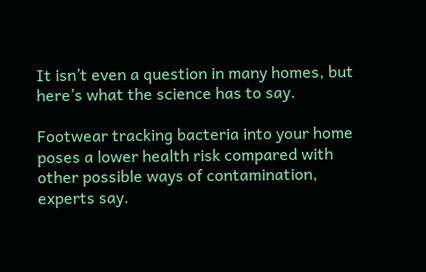It isn’t even a question in many homes, but here’s what the science has to say.

Footwear tracking bacteria into your home poses a lower health risk compared with other possible ways of contamination, experts say.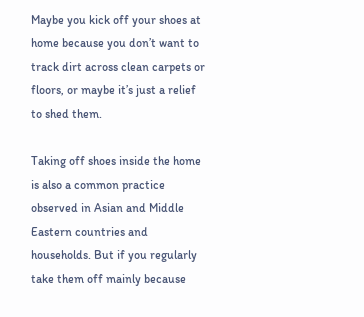Maybe you kick off your shoes at home because you don’t want to track dirt across clean carpets or floors, or maybe it’s just a relief to shed them.

Taking off shoes inside the home is also a common practice observed in Asian and Middle Eastern countries and households. But if you regularly take them off mainly because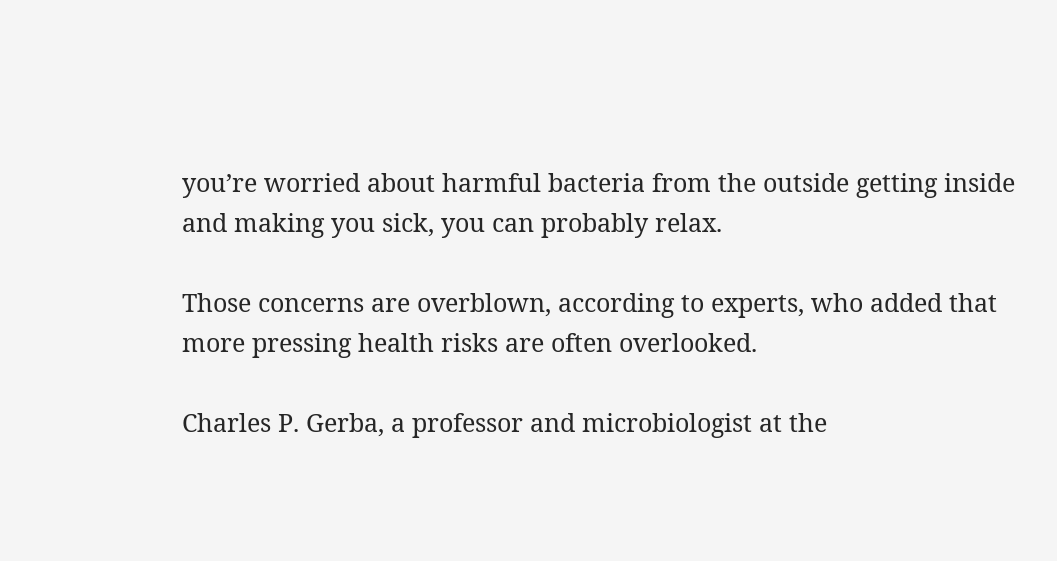you’re worried about harmful bacteria from the outside getting inside and making you sick, you can probably relax.

Those concerns are overblown, according to experts, who added that more pressing health risks are often overlooked.

Charles P. Gerba, a professor and microbiologist at the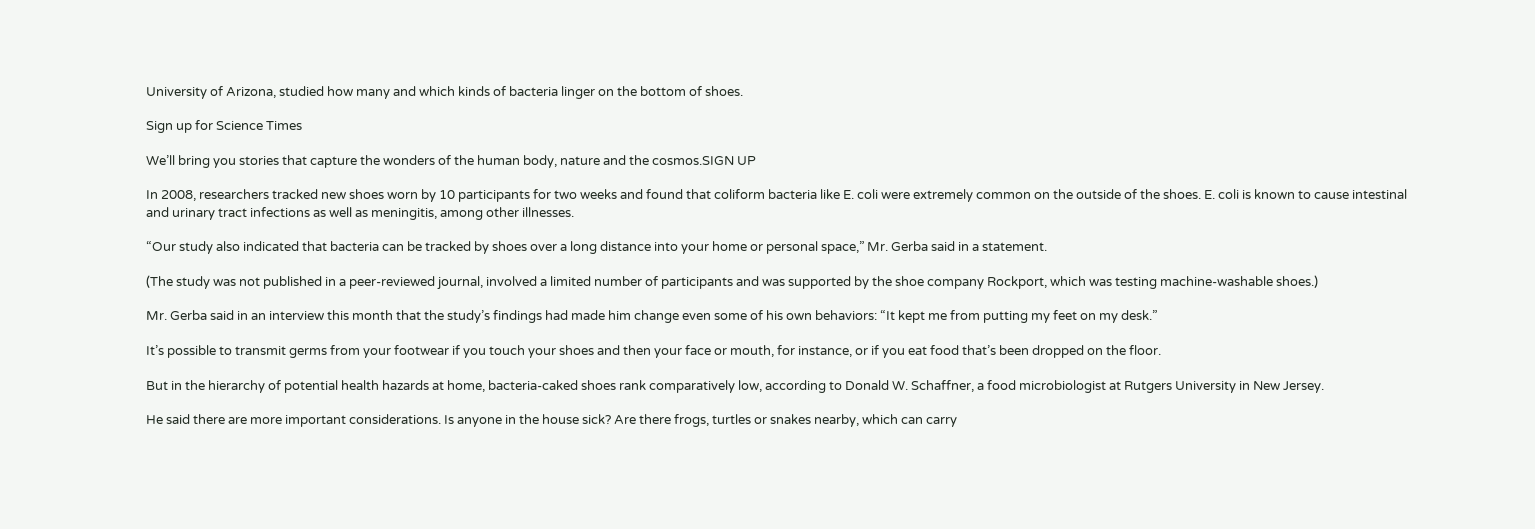University of Arizona, studied how many and which kinds of bacteria linger on the bottom of shoes.

Sign up for Science Times

We’ll bring you stories that capture the wonders of the human body, nature and the cosmos.SIGN UP

In 2008, researchers tracked new shoes worn by 10 participants for two weeks and found that coliform bacteria like E. coli were extremely common on the outside of the shoes. E. coli is known to cause intestinal and urinary tract infections as well as meningitis, among other illnesses.

“Our study also indicated that bacteria can be tracked by shoes over a long distance into your home or personal space,” Mr. Gerba said in a statement.

(The study was not published in a peer-reviewed journal, involved a limited number of participants and was supported by the shoe company Rockport, which was testing machine-washable shoes.)

Mr. Gerba said in an interview this month that the study’s findings had made him change even some of his own behaviors: “It kept me from putting my feet on my desk.”

It’s possible to transmit germs from your footwear if you touch your shoes and then your face or mouth, for instance, or if you eat food that’s been dropped on the floor.

But in the hierarchy of potential health hazards at home, bacteria-caked shoes rank comparatively low, according to Donald W. Schaffner, a food microbiologist at Rutgers University in New Jersey.

He said there are more important considerations. Is anyone in the house sick? Are there frogs, turtles or snakes nearby, which can carry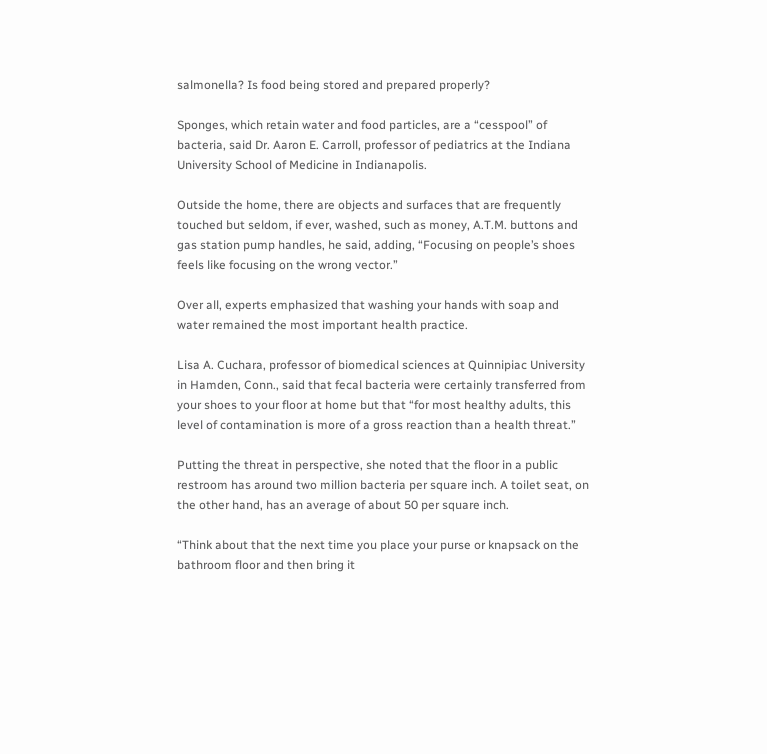salmonella? Is food being stored and prepared properly?

Sponges, which retain water and food particles, are a “cesspool” of bacteria, said Dr. Aaron E. Carroll, professor of pediatrics at the Indiana University School of Medicine in Indianapolis.

Outside the home, there are objects and surfaces that are frequently touched but seldom, if ever, washed, such as money, A.T.M. buttons and gas station pump handles, he said, adding, “Focusing on people’s shoes feels like focusing on the wrong vector.”

Over all, experts emphasized that washing your hands with soap and water remained the most important health practice.

Lisa A. Cuchara, professor of biomedical sciences at Quinnipiac University in Hamden, Conn., said that fecal bacteria were certainly transferred from your shoes to your floor at home but that “for most healthy adults, this level of contamination is more of a gross reaction than a health threat.”

Putting the threat in perspective, she noted that the floor in a public restroom has around two million bacteria per square inch. A toilet seat, on the other hand, has an average of about 50 per square inch.

“Think about that the next time you place your purse or knapsack on the bathroom floor and then bring it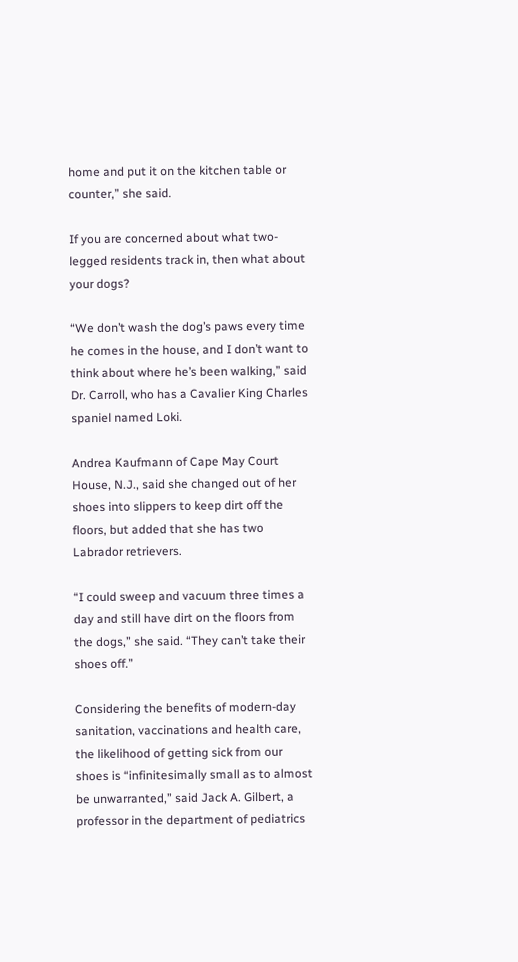home and put it on the kitchen table or counter,” she said.

If you are concerned about what two-legged residents track in, then what about your dogs?

“We don’t wash the dog’s paws every time he comes in the house, and I don’t want to think about where he’s been walking,” said Dr. Carroll, who has a Cavalier King Charles spaniel named Loki.

Andrea Kaufmann of Cape May Court House, N.J., said she changed out of her shoes into slippers to keep dirt off the floors, but added that she has two Labrador retrievers.

“I could sweep and vacuum three times a day and still have dirt on the floors from the dogs,” she said. “They can’t take their shoes off.”

Considering the benefits of modern-day sanitation, vaccinations and health care, the likelihood of getting sick from our shoes is “infinitesimally small as to almost be unwarranted,” said Jack A. Gilbert, a professor in the department of pediatrics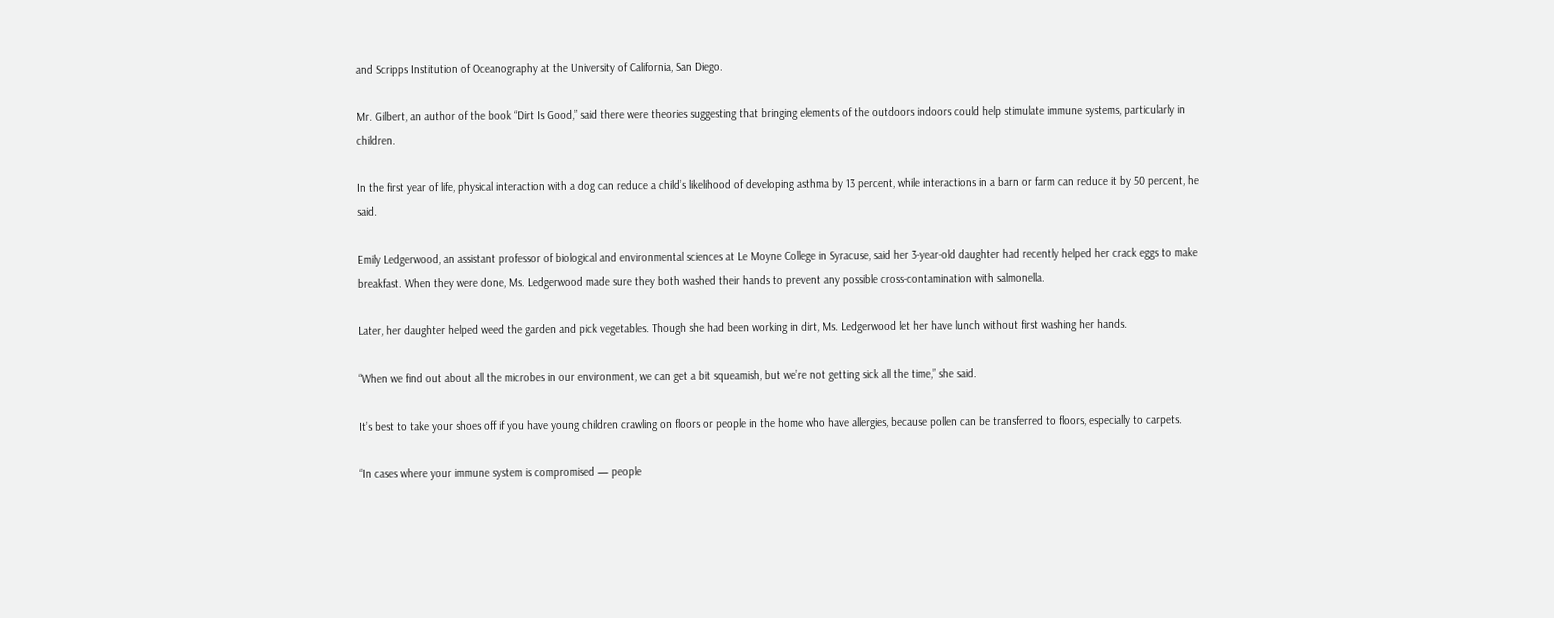and Scripps Institution of Oceanography at the University of California, San Diego.

Mr. Gilbert, an author of the book “Dirt Is Good,” said there were theories suggesting that bringing elements of the outdoors indoors could help stimulate immune systems, particularly in children.

In the first year of life, physical interaction with a dog can reduce a child’s likelihood of developing asthma by 13 percent, while interactions in a barn or farm can reduce it by 50 percent, he said.

Emily Ledgerwood, an assistant professor of biological and environmental sciences at Le Moyne College in Syracuse, said her 3-year-old daughter had recently helped her crack eggs to make breakfast. When they were done, Ms. Ledgerwood made sure they both washed their hands to prevent any possible cross-contamination with salmonella.

Later, her daughter helped weed the garden and pick vegetables. Though she had been working in dirt, Ms. Ledgerwood let her have lunch without first washing her hands.

“When we find out about all the microbes in our environment, we can get a bit squeamish, but we’re not getting sick all the time,” she said.

It’s best to take your shoes off if you have young children crawling on floors or people in the home who have allergies, because pollen can be transferred to floors, especially to carpets.

“In cases where your immune system is compromised — people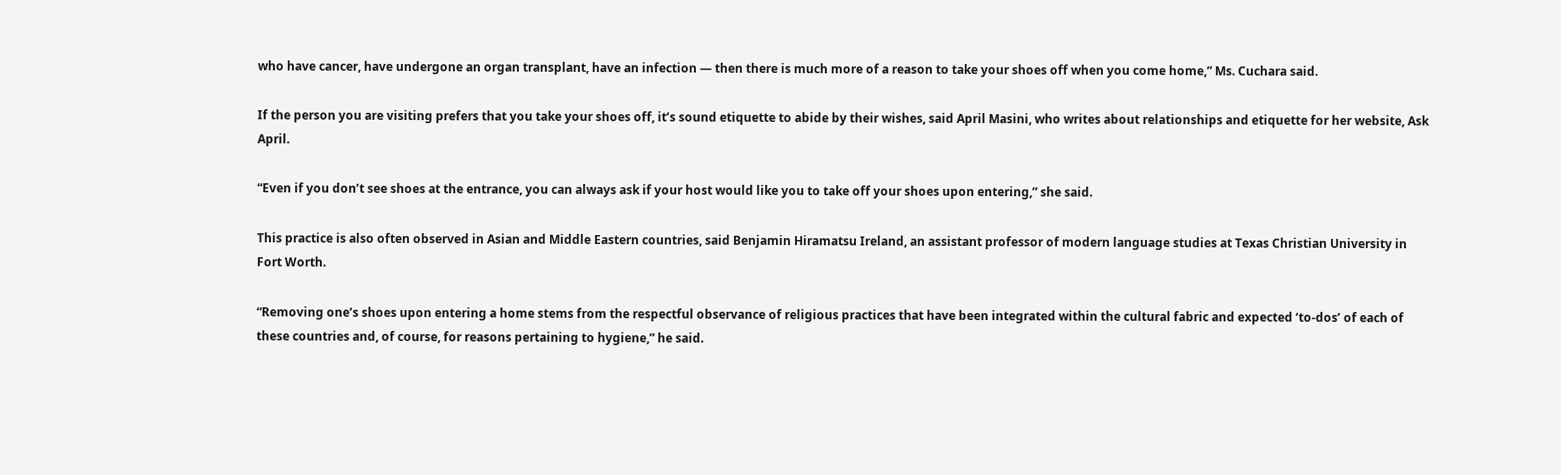who have cancer, have undergone an organ transplant, have an infection — then there is much more of a reason to take your shoes off when you come home,” Ms. Cuchara said.

If the person you are visiting prefers that you take your shoes off, it’s sound etiquette to abide by their wishes, said April Masini, who writes about relationships and etiquette for her website, Ask April.

“Even if you don’t see shoes at the entrance, you can always ask if your host would like you to take off your shoes upon entering,” she said.

This practice is also often observed in Asian and Middle Eastern countries, said Benjamin Hiramatsu Ireland, an assistant professor of modern language studies at Texas Christian University in Fort Worth.

“Removing one’s shoes upon entering a home stems from the respectful observance of religious practices that have been integrated within the cultural fabric and expected ‘to-dos’ of each of these countries and, of course, for reasons pertaining to hygiene,” he said.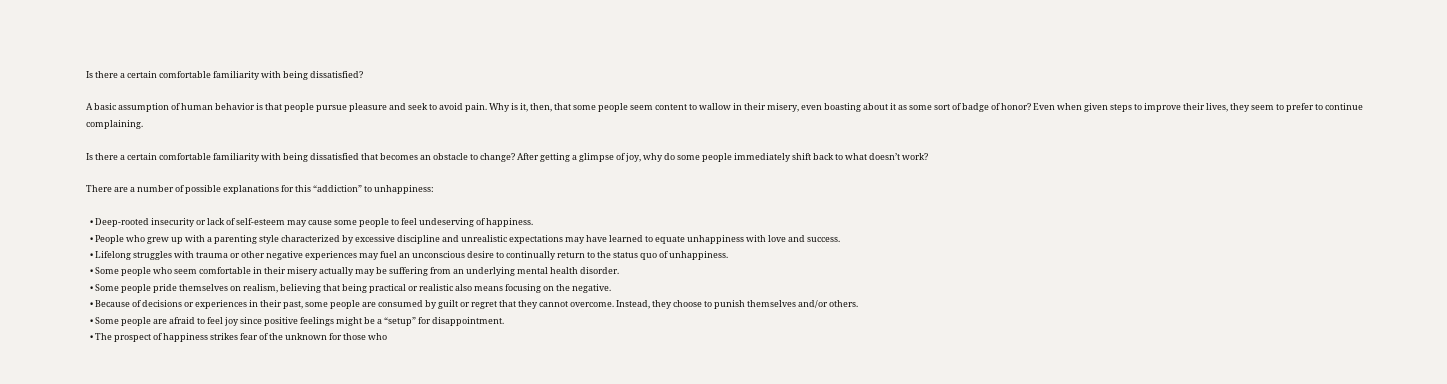Is there a certain comfortable familiarity with being dissatisfied?

A basic assumption of human behavior is that people pursue pleasure and seek to avoid pain. Why is it, then, that some people seem content to wallow in their misery, even boasting about it as some sort of badge of honor? Even when given steps to improve their lives, they seem to prefer to continue complaining.

Is there a certain comfortable familiarity with being dissatisfied that becomes an obstacle to change? After getting a glimpse of joy, why do some people immediately shift back to what doesn’t work?

There are a number of possible explanations for this “addiction” to unhappiness:

  • Deep-rooted insecurity or lack of self-esteem may cause some people to feel undeserving of happiness.
  • People who grew up with a parenting style characterized by excessive discipline and unrealistic expectations may have learned to equate unhappiness with love and success.
  • Lifelong struggles with trauma or other negative experiences may fuel an unconscious desire to continually return to the status quo of unhappiness.
  • Some people who seem comfortable in their misery actually may be suffering from an underlying mental health disorder.
  • Some people pride themselves on realism, believing that being practical or realistic also means focusing on the negative.
  • Because of decisions or experiences in their past, some people are consumed by guilt or regret that they cannot overcome. Instead, they choose to punish themselves and/or others.
  • Some people are afraid to feel joy since positive feelings might be a “setup” for disappointment.
  • The prospect of happiness strikes fear of the unknown for those who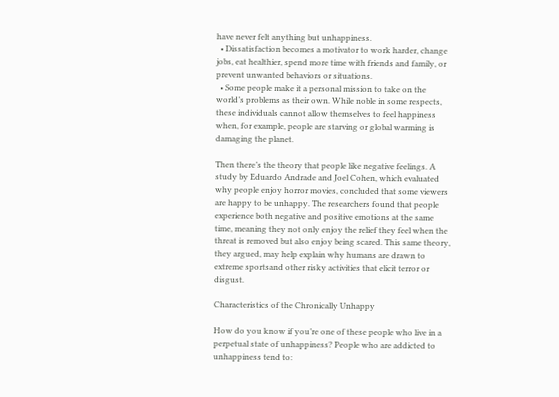have never felt anything but unhappiness.
  • Dissatisfaction becomes a motivator to work harder, change jobs, eat healthier, spend more time with friends and family, or prevent unwanted behaviors or situations.
  • Some people make it a personal mission to take on the world’s problems as their own. While noble in some respects, these individuals cannot allow themselves to feel happiness when, for example, people are starving or global warming is damaging the planet.

Then there’s the theory that people like negative feelings. A study by Eduardo Andrade and Joel Cohen, which evaluated why people enjoy horror movies, concluded that some viewers are happy to be unhappy. The researchers found that people experience both negative and positive emotions at the same time, meaning they not only enjoy the relief they feel when the threat is removed but also enjoy being scared. This same theory, they argued, may help explain why humans are drawn to extreme sportsand other risky activities that elicit terror or disgust.

Characteristics of the Chronically Unhappy

How do you know if you’re one of these people who live in a perpetual state of unhappiness? People who are addicted to unhappiness tend to: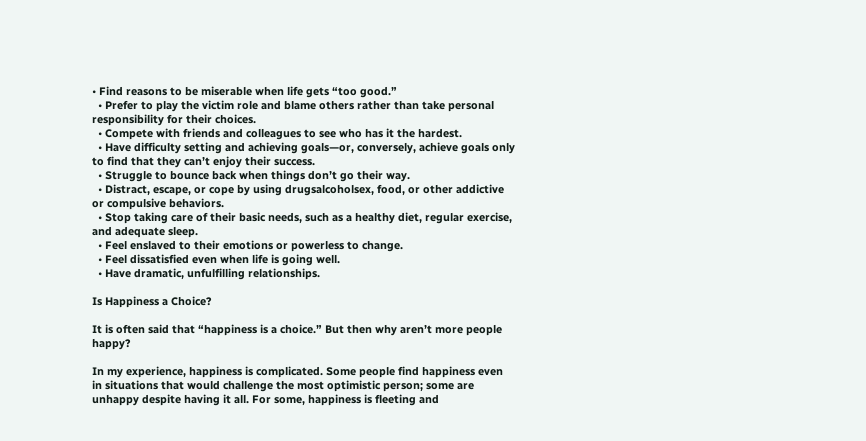• Find reasons to be miserable when life gets “too good.”
  • Prefer to play the victim role and blame others rather than take personal responsibility for their choices.
  • Compete with friends and colleagues to see who has it the hardest.
  • Have difficulty setting and achieving goals—or, conversely, achieve goals only to find that they can’t enjoy their success.
  • Struggle to bounce back when things don’t go their way.
  • Distract, escape, or cope by using drugsalcoholsex, food, or other addictive or compulsive behaviors.
  • Stop taking care of their basic needs, such as a healthy diet, regular exercise, and adequate sleep.
  • Feel enslaved to their emotions or powerless to change.
  • Feel dissatisfied even when life is going well.
  • Have dramatic, unfulfilling relationships.

Is Happiness a Choice?

It is often said that “happiness is a choice.” But then why aren’t more people happy?

In my experience, happiness is complicated. Some people find happiness even in situations that would challenge the most optimistic person; some are unhappy despite having it all. For some, happiness is fleeting and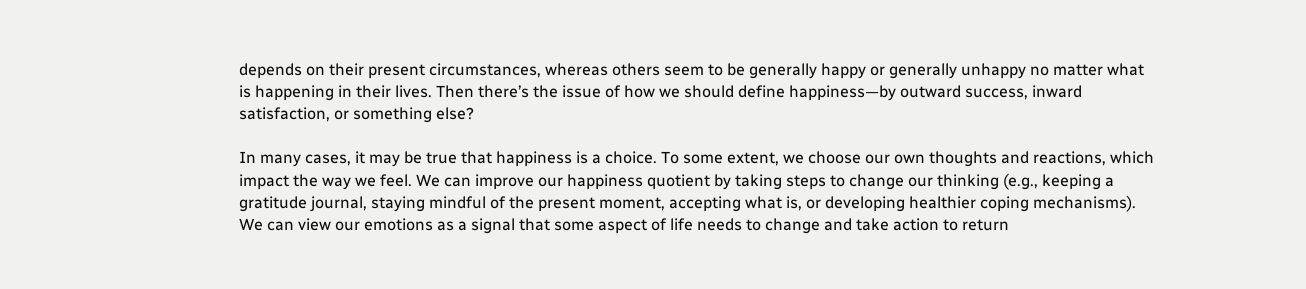depends on their present circumstances, whereas others seem to be generally happy or generally unhappy no matter what is happening in their lives. Then there’s the issue of how we should define happiness—by outward success, inward satisfaction, or something else?

In many cases, it may be true that happiness is a choice. To some extent, we choose our own thoughts and reactions, which impact the way we feel. We can improve our happiness quotient by taking steps to change our thinking (e.g., keeping a gratitude journal, staying mindful of the present moment, accepting what is, or developing healthier coping mechanisms). We can view our emotions as a signal that some aspect of life needs to change and take action to return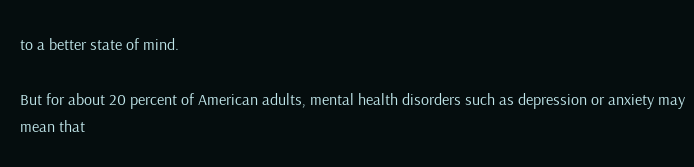to a better state of mind.

But for about 20 percent of American adults, mental health disorders such as depression or anxiety may mean that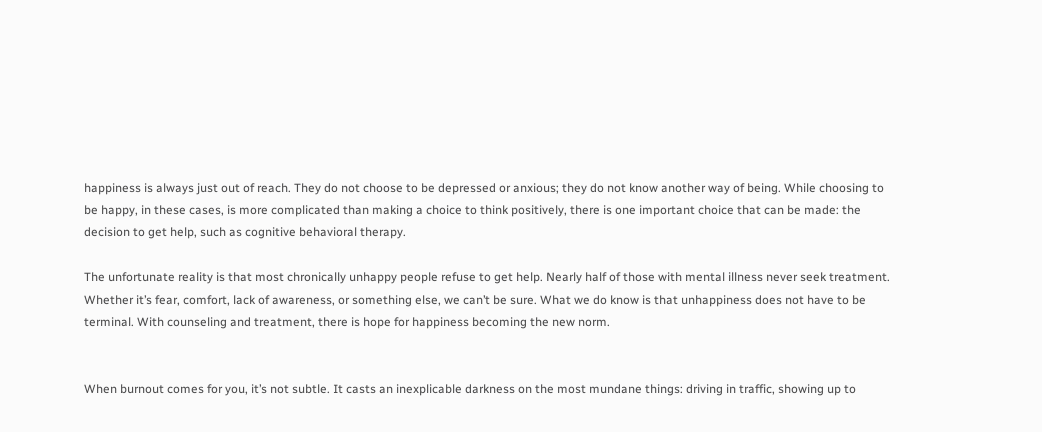happiness is always just out of reach. They do not choose to be depressed or anxious; they do not know another way of being. While choosing to be happy, in these cases, is more complicated than making a choice to think positively, there is one important choice that can be made: the decision to get help, such as cognitive behavioral therapy.

The unfortunate reality is that most chronically unhappy people refuse to get help. Nearly half of those with mental illness never seek treatment. Whether it’s fear, comfort, lack of awareness, or something else, we can’t be sure. What we do know is that unhappiness does not have to be terminal. With counseling and treatment, there is hope for happiness becoming the new norm.


When burnout comes for you, it’s not subtle. It casts an inexplicable darkness on the most mundane things: driving in traffic, showing up to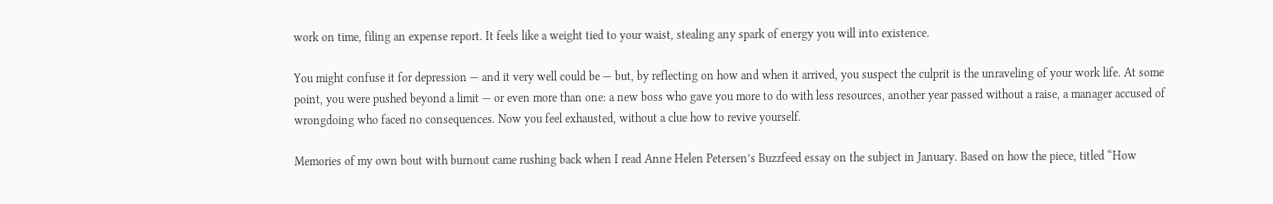work on time, filing an expense report. It feels like a weight tied to your waist, stealing any spark of energy you will into existence.

You might confuse it for depression — and it very well could be — but, by reflecting on how and when it arrived, you suspect the culprit is the unraveling of your work life. At some point, you were pushed beyond a limit — or even more than one: a new boss who gave you more to do with less resources, another year passed without a raise, a manager accused of wrongdoing who faced no consequences. Now you feel exhausted, without a clue how to revive yourself.

Memories of my own bout with burnout came rushing back when I read Anne Helen Petersen’s Buzzfeed essay on the subject in January. Based on how the piece, titled “How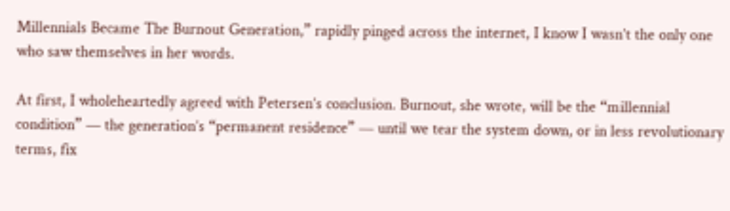Millennials Became The Burnout Generation,” rapidly pinged across the internet, I know I wasn’t the only one who saw themselves in her words.

At first, I wholeheartedly agreed with Petersen’s conclusion. Burnout, she wrote, will be the “millennial condition” — the generation’s “permanent residence” — until we tear the system down, or in less revolutionary terms, fix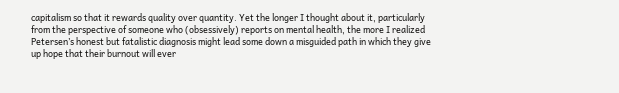capitalism so that it rewards quality over quantity. Yet the longer I thought about it, particularly from the perspective of someone who (obsessively) reports on mental health, the more I realized Petersen’s honest but fatalistic diagnosis might lead some down a misguided path in which they give up hope that their burnout will ever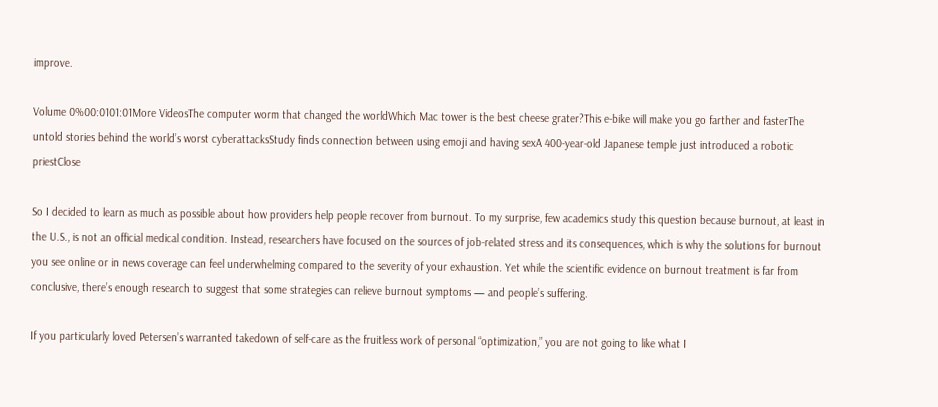improve.

Volume 0%00:0101:01More VideosThe computer worm that changed the worldWhich Mac tower is the best cheese grater?This e-bike will make you go farther and fasterThe untold stories behind the world’s worst cyberattacksStudy finds connection between using emoji and having sexA 400-year-old Japanese temple just introduced a robotic priestClose

So I decided to learn as much as possible about how providers help people recover from burnout. To my surprise, few academics study this question because burnout, at least in the U.S., is not an official medical condition. Instead, researchers have focused on the sources of job-related stress and its consequences, which is why the solutions for burnout you see online or in news coverage can feel underwhelming compared to the severity of your exhaustion. Yet while the scientific evidence on burnout treatment is far from conclusive, there’s enough research to suggest that some strategies can relieve burnout symptoms — and people’s suffering.

If you particularly loved Petersen’s warranted takedown of self-care as the fruitless work of personal “optimization,” you are not going to like what I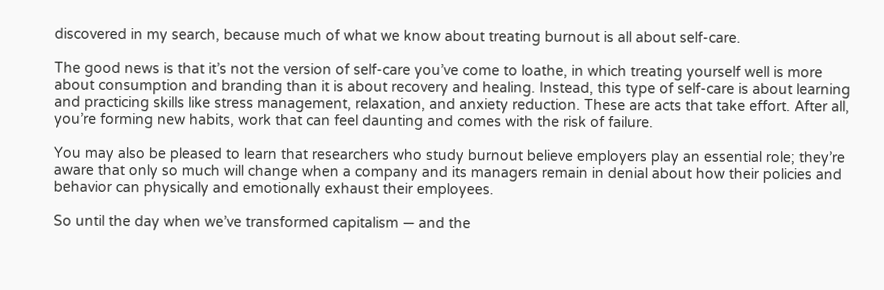discovered in my search, because much of what we know about treating burnout is all about self-care.

The good news is that it’s not the version of self-care you’ve come to loathe, in which treating yourself well is more about consumption and branding than it is about recovery and healing. Instead, this type of self-care is about learning and practicing skills like stress management, relaxation, and anxiety reduction. These are acts that take effort. After all, you’re forming new habits, work that can feel daunting and comes with the risk of failure.

You may also be pleased to learn that researchers who study burnout believe employers play an essential role; they’re aware that only so much will change when a company and its managers remain in denial about how their policies and behavior can physically and emotionally exhaust their employees.

So until the day when we’ve transformed capitalism — and the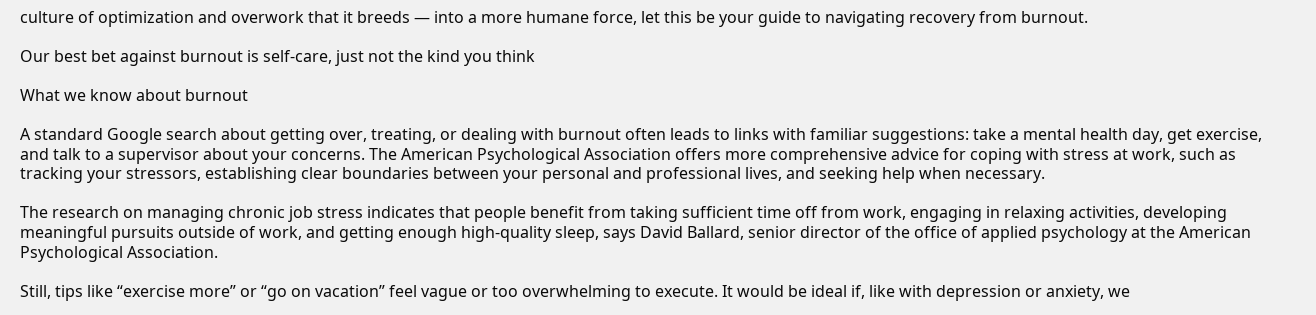culture of optimization and overwork that it breeds — into a more humane force, let this be your guide to navigating recovery from burnout.

Our best bet against burnout is self-care, just not the kind you think

What we know about burnout

A standard Google search about getting over, treating, or dealing with burnout often leads to links with familiar suggestions: take a mental health day, get exercise, and talk to a supervisor about your concerns. The American Psychological Association offers more comprehensive advice for coping with stress at work, such as tracking your stressors, establishing clear boundaries between your personal and professional lives, and seeking help when necessary.

The research on managing chronic job stress indicates that people benefit from taking sufficient time off from work, engaging in relaxing activities, developing meaningful pursuits outside of work, and getting enough high-quality sleep, says David Ballard, senior director of the office of applied psychology at the American Psychological Association.

Still, tips like “exercise more” or “go on vacation” feel vague or too overwhelming to execute. It would be ideal if, like with depression or anxiety, we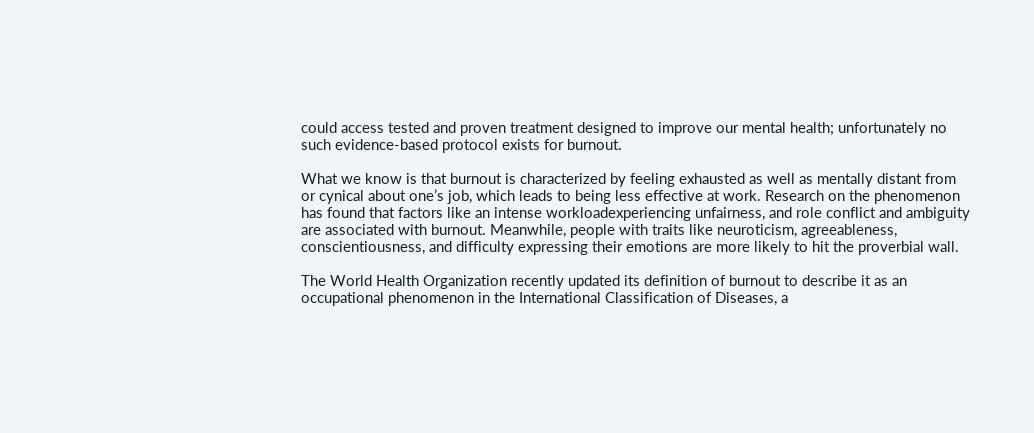could access tested and proven treatment designed to improve our mental health; unfortunately no such evidence-based protocol exists for burnout.

What we know is that burnout is characterized by feeling exhausted as well as mentally distant from or cynical about one’s job, which leads to being less effective at work. Research on the phenomenon has found that factors like an intense workloadexperiencing unfairness, and role conflict and ambiguity are associated with burnout. Meanwhile, people with traits like neuroticism, agreeableness, conscientiousness, and difficulty expressing their emotions are more likely to hit the proverbial wall.

The World Health Organization recently updated its definition of burnout to describe it as an occupational phenomenon in the International Classification of Diseases, a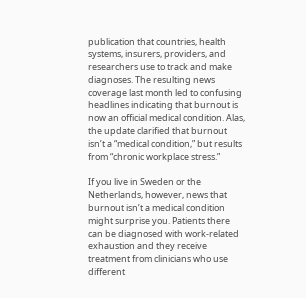publication that countries, health systems, insurers, providers, and researchers use to track and make diagnoses. The resulting news coverage last month led to confusing headlines indicating that burnout is now an official medical condition. Alas, the update clarified that burnout isn’t a “medical condition,” but results from “chronic workplace stress.”

If you live in Sweden or the Netherlands, however, news that burnout isn’t a medical condition might surprise you. Patients there can be diagnosed with work-related exhaustion and they receive treatment from clinicians who use different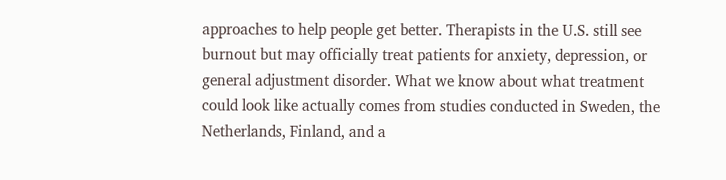approaches to help people get better. Therapists in the U.S. still see burnout but may officially treat patients for anxiety, depression, or general adjustment disorder. What we know about what treatment could look like actually comes from studies conducted in Sweden, the Netherlands, Finland, and a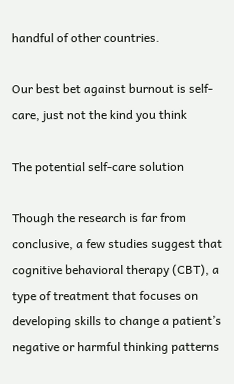handful of other countries.

Our best bet against burnout is self-care, just not the kind you think

The potential self-care solution

Though the research is far from conclusive, a few studies suggest that cognitive behavioral therapy (CBT), a type of treatment that focuses on developing skills to change a patient’s negative or harmful thinking patterns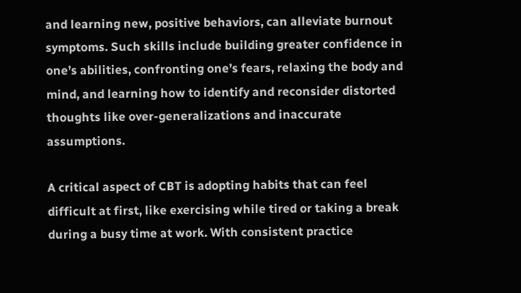and learning new, positive behaviors, can alleviate burnout symptoms. Such skills include building greater confidence in one’s abilities, confronting one’s fears, relaxing the body and mind, and learning how to identify and reconsider distorted thoughts like over-generalizations and inaccurate assumptions.

A critical aspect of CBT is adopting habits that can feel difficult at first, like exercising while tired or taking a break during a busy time at work. With consistent practice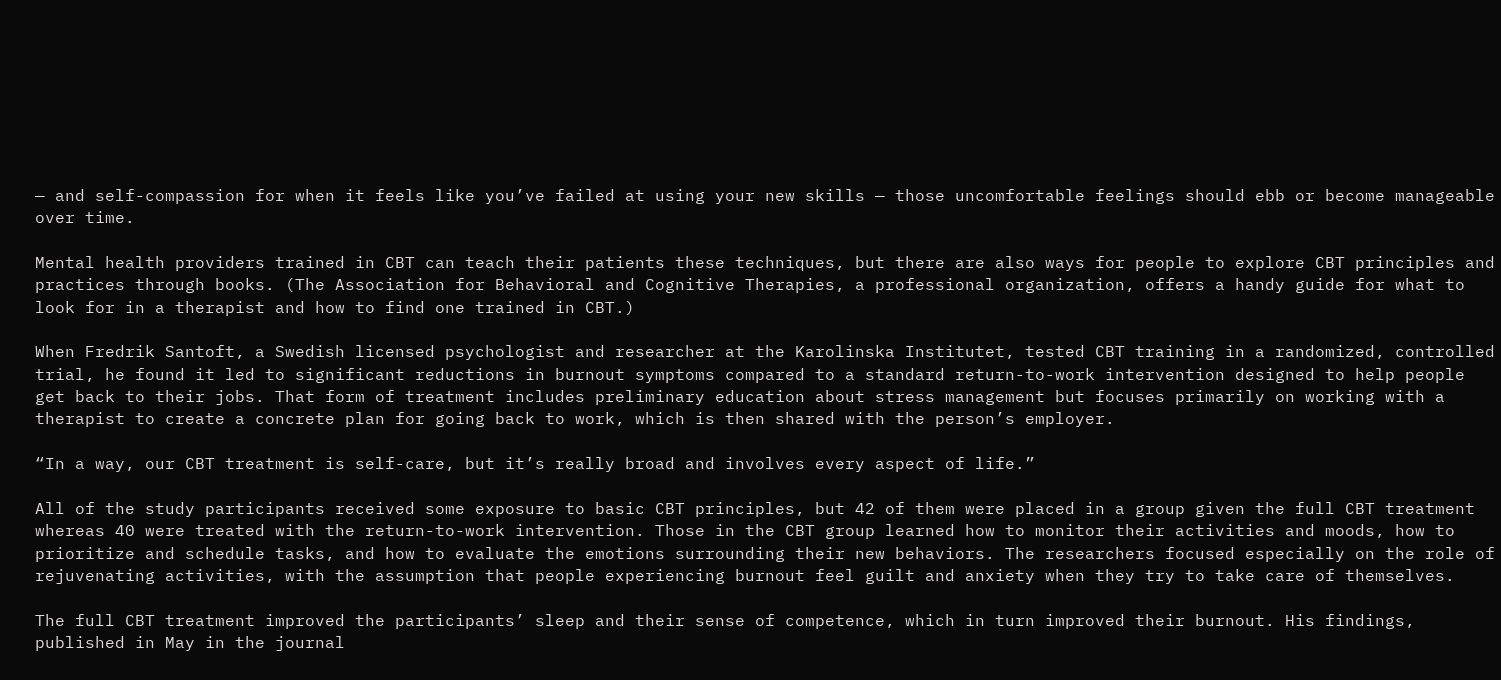— and self-compassion for when it feels like you’ve failed at using your new skills — those uncomfortable feelings should ebb or become manageable over time.

Mental health providers trained in CBT can teach their patients these techniques, but there are also ways for people to explore CBT principles and practices through books. (The Association for Behavioral and Cognitive Therapies, a professional organization, offers a handy guide for what to look for in a therapist and how to find one trained in CBT.)

When Fredrik Santoft, a Swedish licensed psychologist and researcher at the Karolinska Institutet, tested CBT training in a randomized, controlled trial, he found it led to significant reductions in burnout symptoms compared to a standard return-to-work intervention designed to help people get back to their jobs. That form of treatment includes preliminary education about stress management but focuses primarily on working with a therapist to create a concrete plan for going back to work, which is then shared with the person’s employer.

“In a way, our CBT treatment is self-care, but it’s really broad and involves every aspect of life.”

All of the study participants received some exposure to basic CBT principles, but 42 of them were placed in a group given the full CBT treatment whereas 40 were treated with the return-to-work intervention. Those in the CBT group learned how to monitor their activities and moods, how to prioritize and schedule tasks, and how to evaluate the emotions surrounding their new behaviors. The researchers focused especially on the role of rejuvenating activities, with the assumption that people experiencing burnout feel guilt and anxiety when they try to take care of themselves.

The full CBT treatment improved the participants’ sleep and their sense of competence, which in turn improved their burnout. His findings, published in May in the journal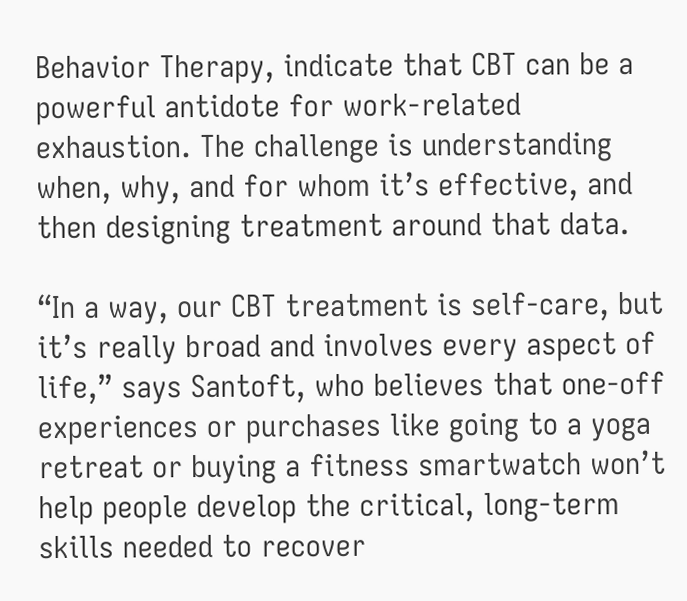Behavior Therapy, indicate that CBT can be a powerful antidote for work-related exhaustion. The challenge is understanding when, why, and for whom it’s effective, and then designing treatment around that data.

“In a way, our CBT treatment is self-care, but it’s really broad and involves every aspect of life,” says Santoft, who believes that one-off experiences or purchases like going to a yoga retreat or buying a fitness smartwatch won’t help people develop the critical, long-term skills needed to recover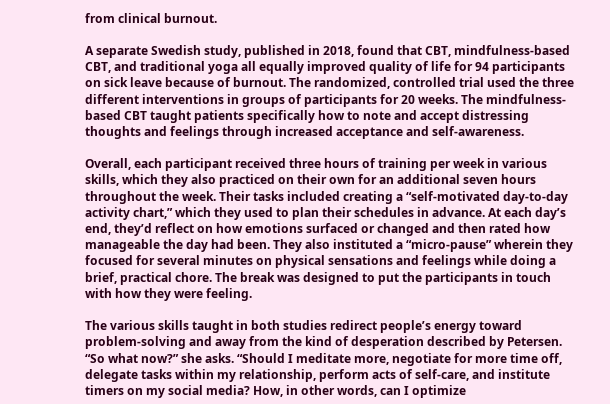from clinical burnout.

A separate Swedish study, published in 2018, found that CBT, mindfulness-based CBT, and traditional yoga all equally improved quality of life for 94 participants on sick leave because of burnout. The randomized, controlled trial used the three different interventions in groups of participants for 20 weeks. The mindfulness-based CBT taught patients specifically how to note and accept distressing thoughts and feelings through increased acceptance and self-awareness.

Overall, each participant received three hours of training per week in various skills, which they also practiced on their own for an additional seven hours throughout the week. Their tasks included creating a “self-motivated day-to-day activity chart,” which they used to plan their schedules in advance. At each day’s end, they’d reflect on how emotions surfaced or changed and then rated how manageable the day had been. They also instituted a “micro-pause” wherein they focused for several minutes on physical sensations and feelings while doing a brief, practical chore. The break was designed to put the participants in touch with how they were feeling.

The various skills taught in both studies redirect people’s energy toward problem-solving and away from the kind of desperation described by Petersen. “So what now?” she asks. “Should I meditate more, negotiate for more time off, delegate tasks within my relationship, perform acts of self-care, and institute timers on my social media? How, in other words, can I optimize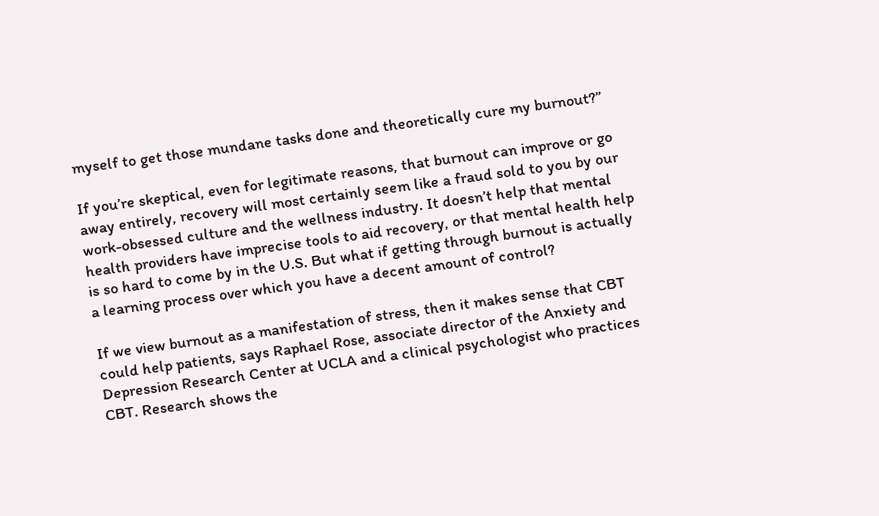myself to get those mundane tasks done and theoretically cure my burnout?”

If you’re skeptical, even for legitimate reasons, that burnout can improve or go away entirely, recovery will most certainly seem like a fraud sold to you by our work-obsessed culture and the wellness industry. It doesn’t help that mental health providers have imprecise tools to aid recovery, or that mental health help is so hard to come by in the U.S. But what if getting through burnout is actually a learning process over which you have a decent amount of control?

If we view burnout as a manifestation of stress, then it makes sense that CBT could help patients, says Raphael Rose, associate director of the Anxiety and Depression Research Center at UCLA and a clinical psychologist who practices CBT. Research shows the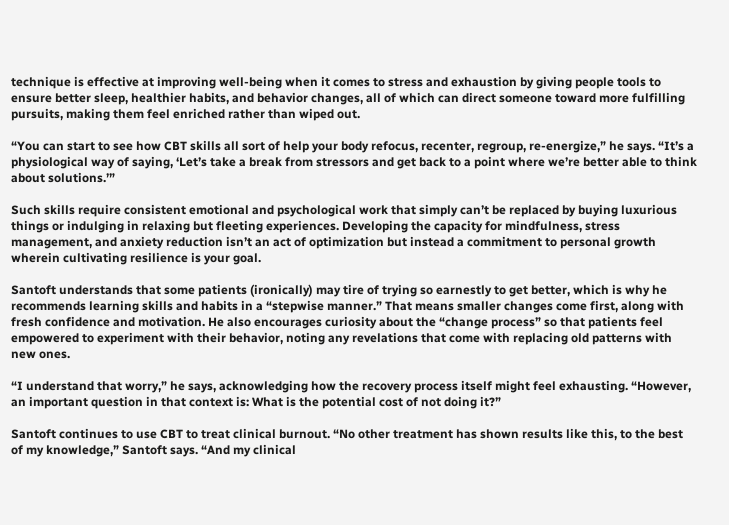technique is effective at improving well-being when it comes to stress and exhaustion by giving people tools to ensure better sleep, healthier habits, and behavior changes, all of which can direct someone toward more fulfilling pursuits, making them feel enriched rather than wiped out.

“You can start to see how CBT skills all sort of help your body refocus, recenter, regroup, re-energize,” he says. “It’s a physiological way of saying, ‘Let’s take a break from stressors and get back to a point where we’re better able to think about solutions.’”

Such skills require consistent emotional and psychological work that simply can’t be replaced by buying luxurious things or indulging in relaxing but fleeting experiences. Developing the capacity for mindfulness, stress management, and anxiety reduction isn’t an act of optimization but instead a commitment to personal growth wherein cultivating resilience is your goal.

Santoft understands that some patients (ironically) may tire of trying so earnestly to get better, which is why he recommends learning skills and habits in a “stepwise manner.” That means smaller changes come first, along with fresh confidence and motivation. He also encourages curiosity about the “change process” so that patients feel empowered to experiment with their behavior, noting any revelations that come with replacing old patterns with new ones.

“I understand that worry,” he says, acknowledging how the recovery process itself might feel exhausting. “However, an important question in that context is: What is the potential cost of not doing it?”

Santoft continues to use CBT to treat clinical burnout. “No other treatment has shown results like this, to the best of my knowledge,” Santoft says. “And my clinical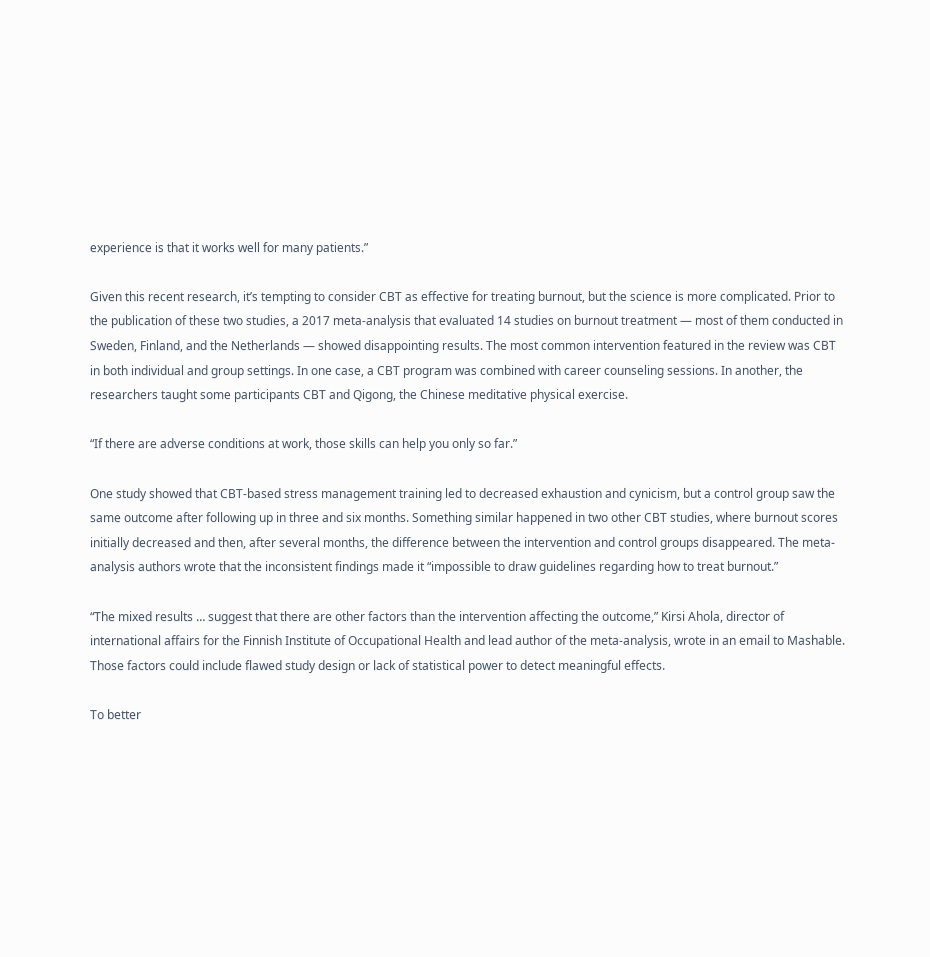experience is that it works well for many patients.”

Given this recent research, it’s tempting to consider CBT as effective for treating burnout, but the science is more complicated. Prior to the publication of these two studies, a 2017 meta-analysis that evaluated 14 studies on burnout treatment — most of them conducted in Sweden, Finland, and the Netherlands — showed disappointing results. The most common intervention featured in the review was CBT in both individual and group settings. In one case, a CBT program was combined with career counseling sessions. In another, the researchers taught some participants CBT and Qigong, the Chinese meditative physical exercise.

“If there are adverse conditions at work, those skills can help you only so far.”

One study showed that CBT-based stress management training led to decreased exhaustion and cynicism, but a control group saw the same outcome after following up in three and six months. Something similar happened in two other CBT studies, where burnout scores initially decreased and then, after several months, the difference between the intervention and control groups disappeared. The meta-analysis authors wrote that the inconsistent findings made it “impossible to draw guidelines regarding how to treat burnout.”

“The mixed results … suggest that there are other factors than the intervention affecting the outcome,” Kirsi Ahola, director of international affairs for the Finnish Institute of Occupational Health and lead author of the meta-analysis, wrote in an email to Mashable. Those factors could include flawed study design or lack of statistical power to detect meaningful effects.

To better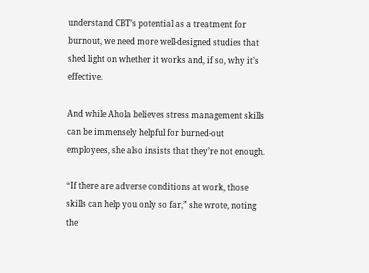understand CBT’s potential as a treatment for burnout, we need more well-designed studies that shed light on whether it works and, if so, why it’s effective.

And while Ahola believes stress management skills can be immensely helpful for burned-out employees, she also insists that they’re not enough.

“If there are adverse conditions at work, those skills can help you only so far,” she wrote, noting the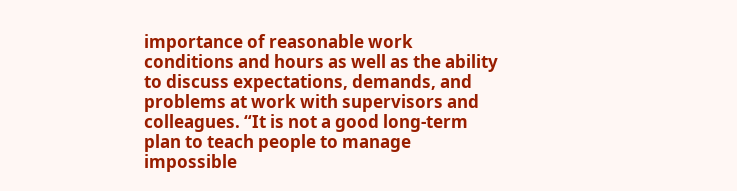importance of reasonable work conditions and hours as well as the ability to discuss expectations, demands, and problems at work with supervisors and colleagues. “It is not a good long-term plan to teach people to manage impossible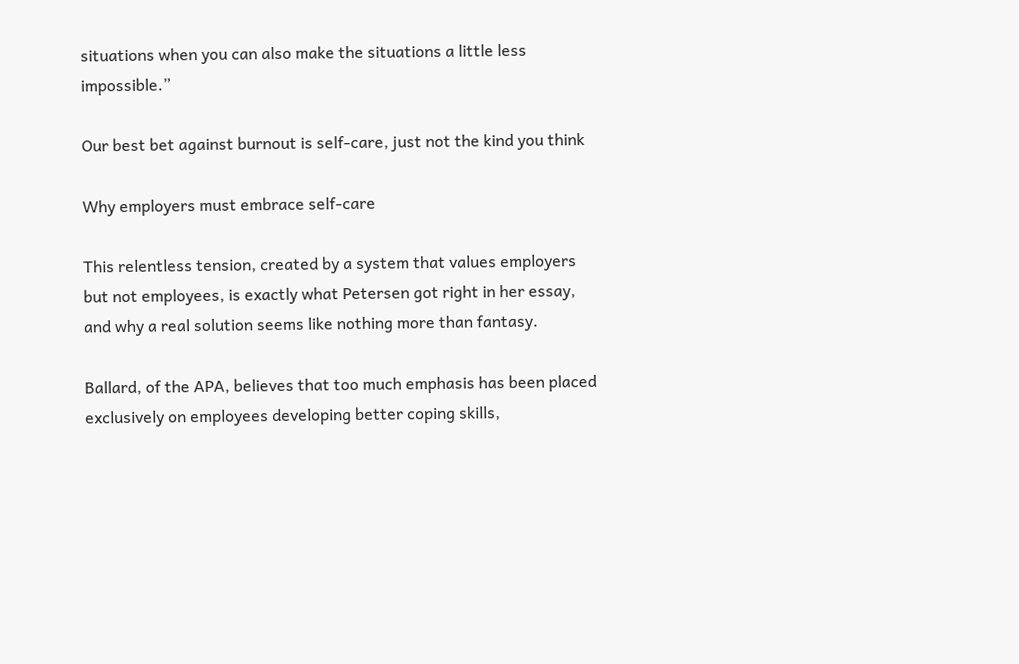situations when you can also make the situations a little less impossible.”

Our best bet against burnout is self-care, just not the kind you think

Why employers must embrace self-care

This relentless tension, created by a system that values employers but not employees, is exactly what Petersen got right in her essay, and why a real solution seems like nothing more than fantasy.

Ballard, of the APA, believes that too much emphasis has been placed exclusively on employees developing better coping skills,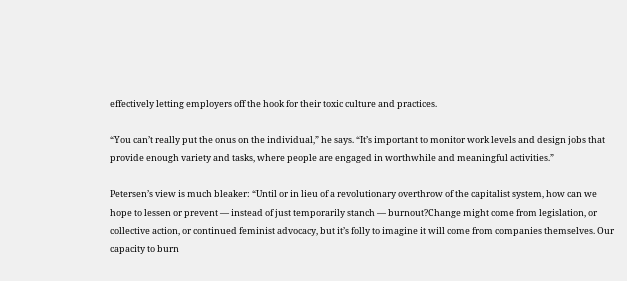effectively letting employers off the hook for their toxic culture and practices.

“You can’t really put the onus on the individual,” he says. “It’s important to monitor work levels and design jobs that provide enough variety and tasks, where people are engaged in worthwhile and meaningful activities.”

Petersen’s view is much bleaker: “Until or in lieu of a revolutionary overthrow of the capitalist system, how can we hope to lessen or prevent — instead of just temporarily stanch — burnout?Change might come from legislation, or collective action, or continued feminist advocacy, but it’s folly to imagine it will come from companies themselves. Our capacity to burn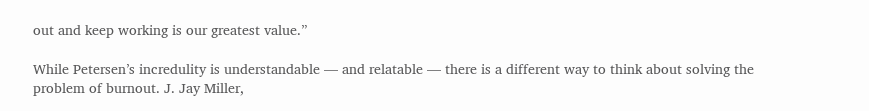out and keep working is our greatest value.”

While Petersen’s incredulity is understandable — and relatable — there is a different way to think about solving the problem of burnout. J. Jay Miller,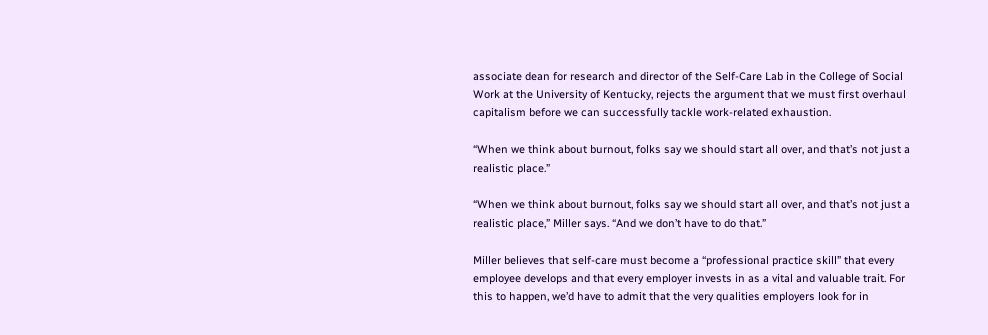associate dean for research and director of the Self-Care Lab in the College of Social Work at the University of Kentucky, rejects the argument that we must first overhaul capitalism before we can successfully tackle work-related exhaustion.

“When we think about burnout, folks say we should start all over, and that’s not just a realistic place.”

“When we think about burnout, folks say we should start all over, and that’s not just a realistic place,” Miller says. “And we don’t have to do that.”

Miller believes that self-care must become a “professional practice skill” that every employee develops and that every employer invests in as a vital and valuable trait. For this to happen, we’d have to admit that the very qualities employers look for in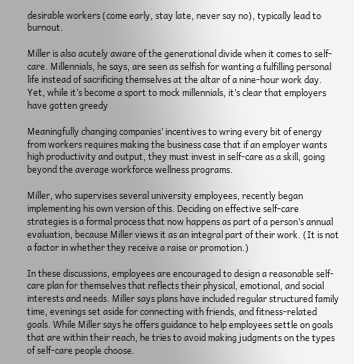desirable workers (come early, stay late, never say no), typically lead to burnout.

Miller is also acutely aware of the generational divide when it comes to self-care. Millennials, he says, are seen as selfish for wanting a fulfilling personal life instead of sacrificing themselves at the altar of a nine-hour work day. Yet, while it’s become a sport to mock millennials, it’s clear that employers have gotten greedy

Meaningfully changing companies’ incentives to wring every bit of energy from workers requires making the business case that if an employer wants high productivity and output, they must invest in self-care as a skill, going beyond the average workforce wellness programs.

Miller, who supervises several university employees, recently began implementing his own version of this. Deciding on effective self-care strategies is a formal process that now happens as part of a person’s annual evaluation, because Miller views it as an integral part of their work. (It is not a factor in whether they receive a raise or promotion.)

In these discussions, employees are encouraged to design a reasonable self-care plan for themselves that reflects their physical, emotional, and social interests and needs. Miller says plans have included regular structured family time, evenings set aside for connecting with friends, and fitness-related goals. While Miller says he offers guidance to help employees settle on goals that are within their reach, he tries to avoid making judgments on the types of self-care people choose.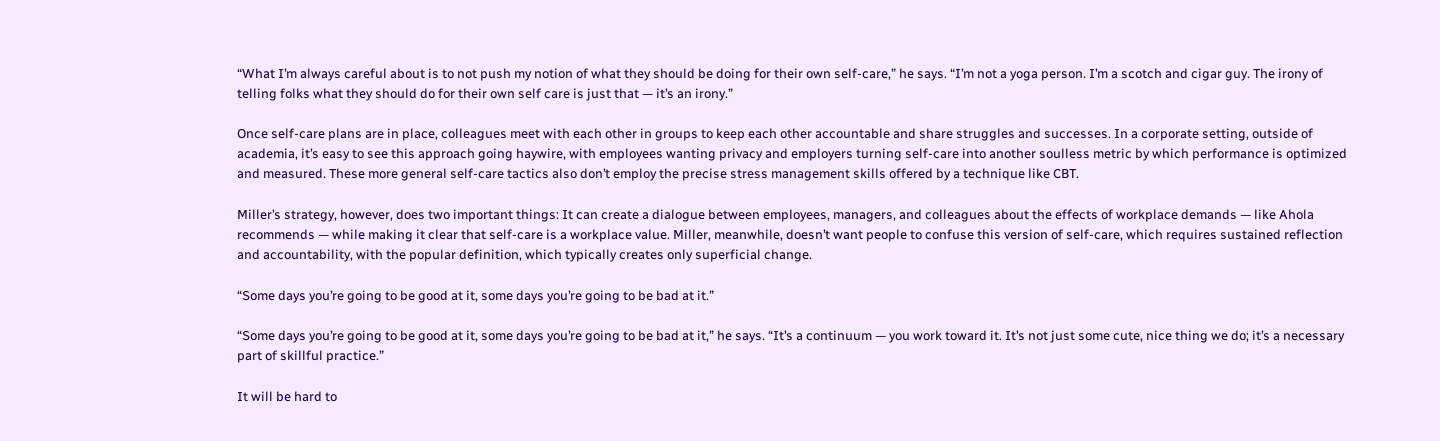“What I’m always careful about is to not push my notion of what they should be doing for their own self-care,” he says. “I’m not a yoga person. I’m a scotch and cigar guy. The irony of telling folks what they should do for their own self care is just that — it’s an irony.”

Once self-care plans are in place, colleagues meet with each other in groups to keep each other accountable and share struggles and successes. In a corporate setting, outside of academia, it’s easy to see this approach going haywire, with employees wanting privacy and employers turning self-care into another soulless metric by which performance is optimized and measured. These more general self-care tactics also don’t employ the precise stress management skills offered by a technique like CBT.

Miller’s strategy, however, does two important things: It can create a dialogue between employees, managers, and colleagues about the effects of workplace demands — like Ahola recommends — while making it clear that self-care is a workplace value. Miller, meanwhile, doesn’t want people to confuse this version of self-care, which requires sustained reflection and accountability, with the popular definition, which typically creates only superficial change.

“Some days you’re going to be good at it, some days you’re going to be bad at it.”

“Some days you’re going to be good at it, some days you’re going to be bad at it,” he says. “It’s a continuum — you work toward it. It’s not just some cute, nice thing we do; it’s a necessary part of skillful practice.”

It will be hard to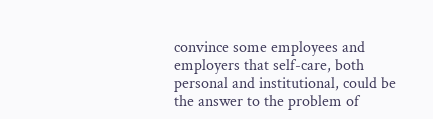convince some employees and employers that self-care, both personal and institutional, could be the answer to the problem of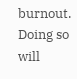burnout. Doing so will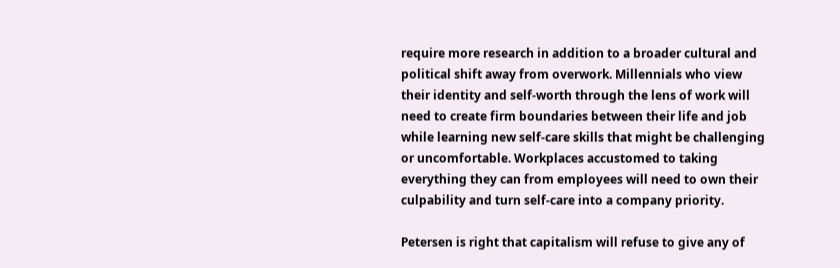require more research in addition to a broader cultural and political shift away from overwork. Millennials who view their identity and self-worth through the lens of work will need to create firm boundaries between their life and job while learning new self-care skills that might be challenging or uncomfortable. Workplaces accustomed to taking everything they can from employees will need to own their culpability and turn self-care into a company priority.

Petersen is right that capitalism will refuse to give any of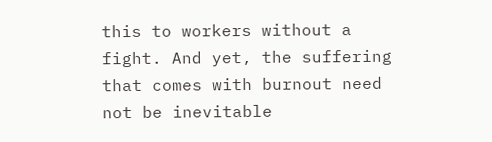this to workers without a fight. And yet, the suffering that comes with burnout need not be inevitable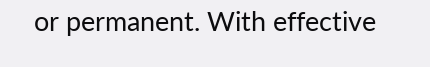or permanent. With effective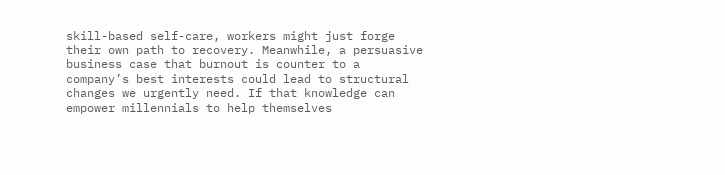skill-based self-care, workers might just forge their own path to recovery. Meanwhile, a persuasive business case that burnout is counter to a company’s best interests could lead to structural changes we urgently need. If that knowledge can empower millennials to help themselves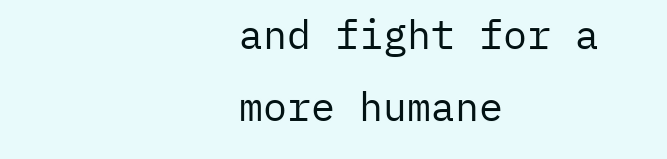and fight for a more humane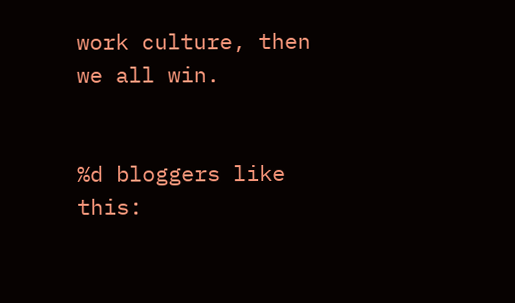work culture, then we all win.


%d bloggers like this: